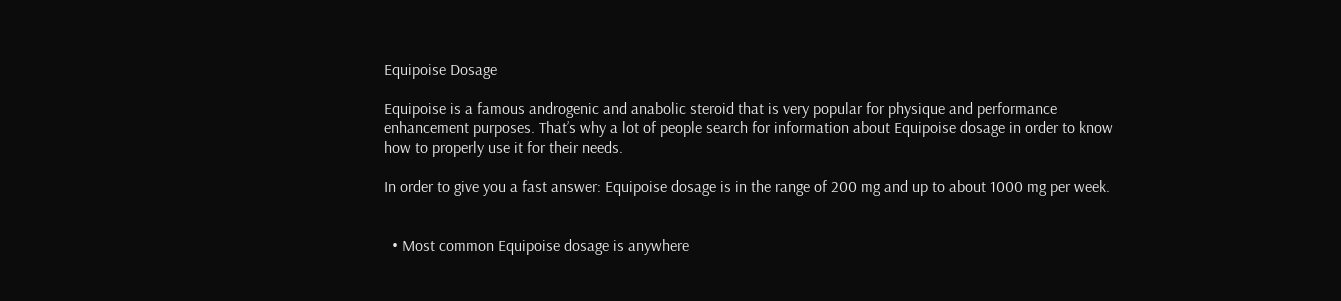Equipoise Dosage

Equipoise is a famous androgenic and anabolic steroid that is very popular for physique and performance enhancement purposes. That’s why a lot of people search for information about Equipoise dosage in order to know how to properly use it for their needs.

In order to give you a fast answer: Equipoise dosage is in the range of 200 mg and up to about 1000 mg per week.


  • Most common Equipoise dosage is anywhere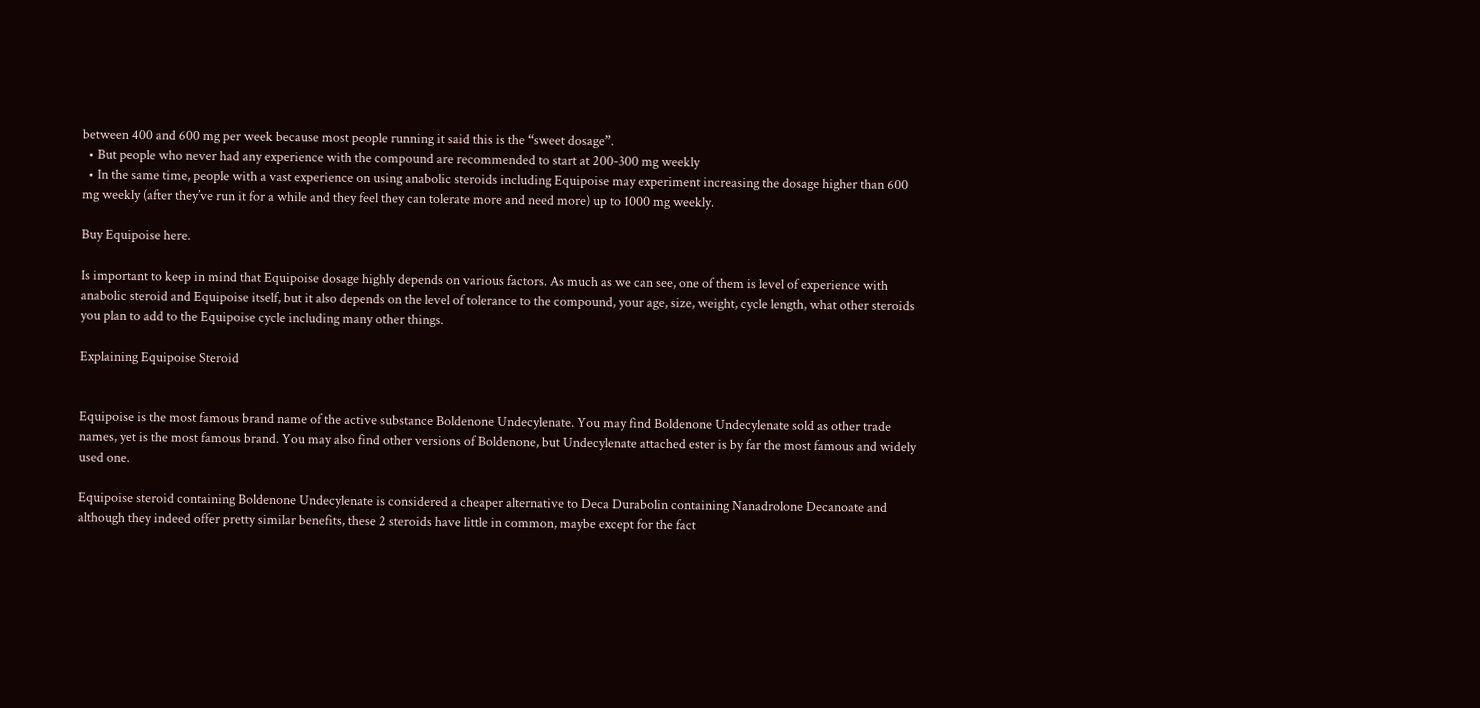between 400 and 600 mg per week because most people running it said this is the “sweet dosage”.
  • But people who never had any experience with the compound are recommended to start at 200-300 mg weekly
  • In the same time, people with a vast experience on using anabolic steroids including Equipoise may experiment increasing the dosage higher than 600 mg weekly (after they’ve run it for a while and they feel they can tolerate more and need more) up to 1000 mg weekly.

Buy Equipoise here.

Is important to keep in mind that Equipoise dosage highly depends on various factors. As much as we can see, one of them is level of experience with anabolic steroid and Equipoise itself, but it also depends on the level of tolerance to the compound, your age, size, weight, cycle length, what other steroids you plan to add to the Equipoise cycle including many other things.

Explaining Equipoise Steroid


Equipoise is the most famous brand name of the active substance Boldenone Undecylenate. You may find Boldenone Undecylenate sold as other trade names, yet is the most famous brand. You may also find other versions of Boldenone, but Undecylenate attached ester is by far the most famous and widely used one.

Equipoise steroid containing Boldenone Undecylenate is considered a cheaper alternative to Deca Durabolin containing Nanadrolone Decanoate and although they indeed offer pretty similar benefits, these 2 steroids have little in common, maybe except for the fact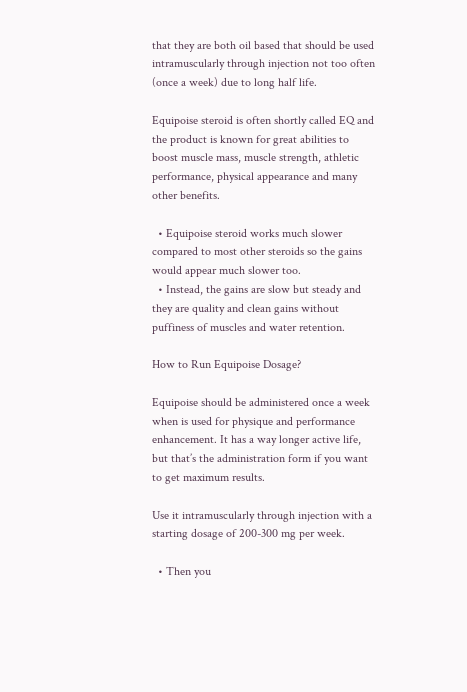that they are both oil based that should be used intramuscularly through injection not too often (once a week) due to long half life.

Equipoise steroid is often shortly called EQ and the product is known for great abilities to boost muscle mass, muscle strength, athletic performance, physical appearance and many other benefits.

  • Equipoise steroid works much slower compared to most other steroids so the gains would appear much slower too.
  • Instead, the gains are slow but steady and they are quality and clean gains without puffiness of muscles and water retention.

How to Run Equipoise Dosage?

Equipoise should be administered once a week when is used for physique and performance enhancement. It has a way longer active life, but that’s the administration form if you want to get maximum results.

Use it intramuscularly through injection with a starting dosage of 200-300 mg per week.

  • Then you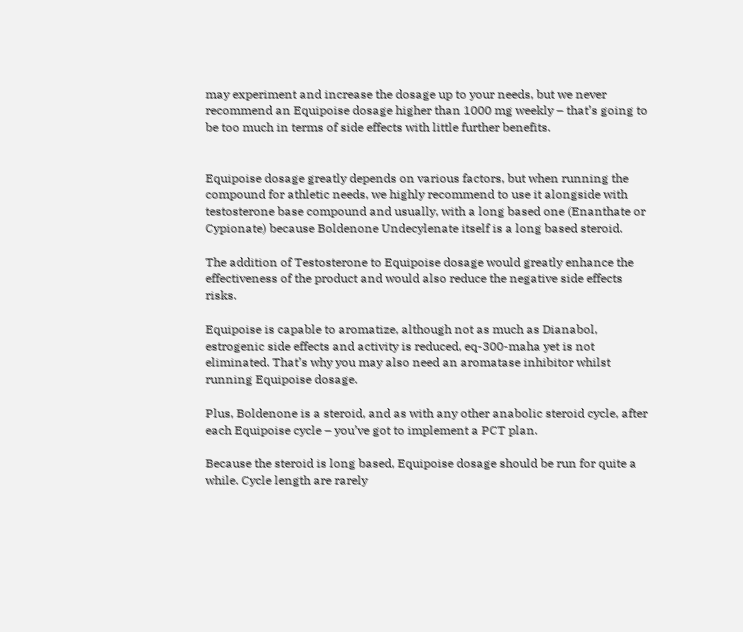may experiment and increase the dosage up to your needs, but we never recommend an Equipoise dosage higher than 1000 mg weekly – that’s going to be too much in terms of side effects with little further benefits.


Equipoise dosage greatly depends on various factors, but when running the compound for athletic needs, we highly recommend to use it alongside with testosterone base compound and usually, with a long based one (Enanthate or Cypionate) because Boldenone Undecylenate itself is a long based steroid.

The addition of Testosterone to Equipoise dosage would greatly enhance the effectiveness of the product and would also reduce the negative side effects risks.

Equipoise is capable to aromatize, although not as much as Dianabol, estrogenic side effects and activity is reduced, eq-300-maha yet is not eliminated. That’s why you may also need an aromatase inhibitor whilst running Equipoise dosage.

Plus, Boldenone is a steroid, and as with any other anabolic steroid cycle, after each Equipoise cycle – you’ve got to implement a PCT plan.

Because the steroid is long based, Equipoise dosage should be run for quite a while. Cycle length are rarely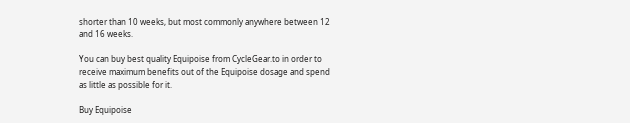shorter than 10 weeks, but most commonly anywhere between 12 and 16 weeks.

You can buy best quality Equipoise from CycleGear.to in order to receive maximum benefits out of the Equipoise dosage and spend as little as possible for it.

Buy Equipoise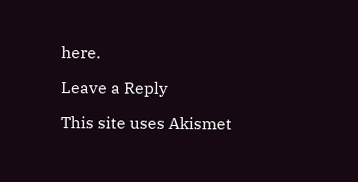here.

Leave a Reply

This site uses Akismet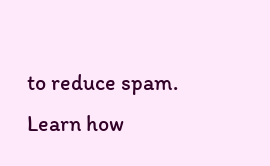to reduce spam. Learn how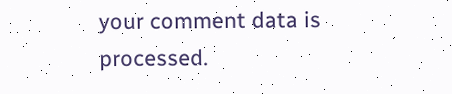your comment data is processed.